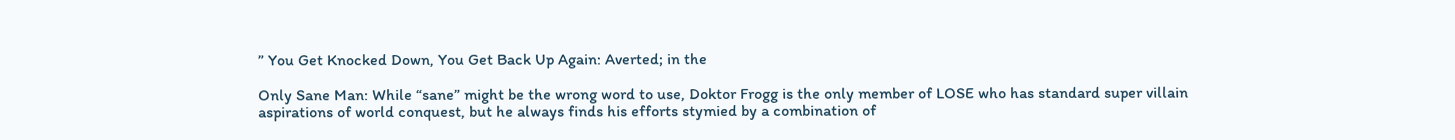” You Get Knocked Down, You Get Back Up Again: Averted; in the

Only Sane Man: While “sane” might be the wrong word to use, Doktor Frogg is the only member of LOSE who has standard super villain aspirations of world conquest, but he always finds his efforts stymied by a combination of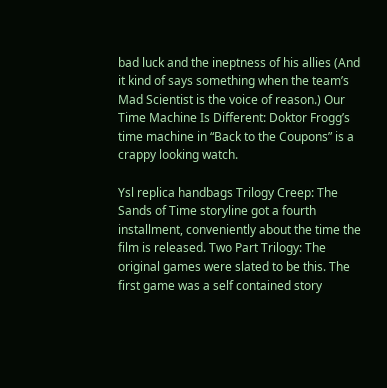bad luck and the ineptness of his allies (And it kind of says something when the team’s Mad Scientist is the voice of reason.) Our Time Machine Is Different: Doktor Frogg’s time machine in “Back to the Coupons” is a crappy looking watch.

Ysl replica handbags Trilogy Creep: The Sands of Time storyline got a fourth installment, conveniently about the time the film is released. Two Part Trilogy: The original games were slated to be this. The first game was a self contained story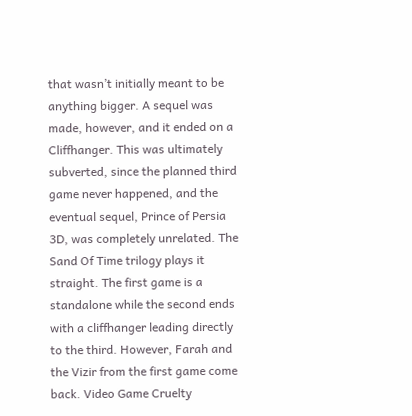that wasn’t initially meant to be anything bigger. A sequel was made, however, and it ended on a Cliffhanger. This was ultimately subverted, since the planned third game never happened, and the eventual sequel, Prince of Persia 3D, was completely unrelated. The Sand Of Time trilogy plays it straight. The first game is a standalone while the second ends with a cliffhanger leading directly to the third. However, Farah and the Vizir from the first game come back. Video Game Cruelty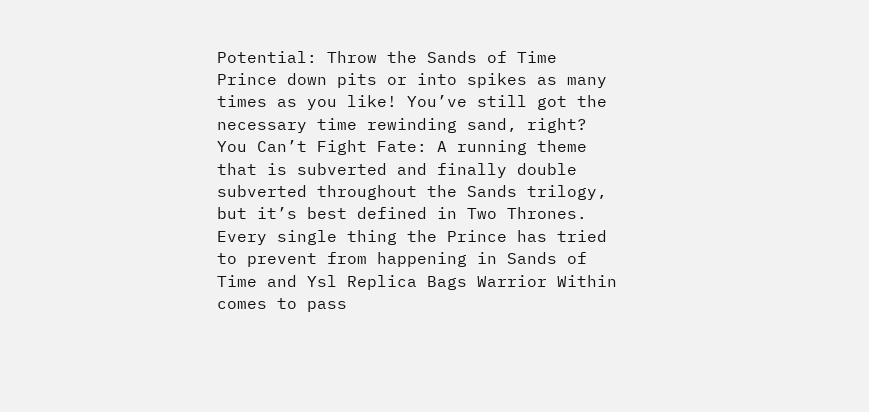Potential: Throw the Sands of Time Prince down pits or into spikes as many times as you like! You’ve still got the necessary time rewinding sand, right? You Can’t Fight Fate: A running theme that is subverted and finally double subverted throughout the Sands trilogy, but it’s best defined in Two Thrones. Every single thing the Prince has tried to prevent from happening in Sands of Time and Ysl Replica Bags Warrior Within comes to pass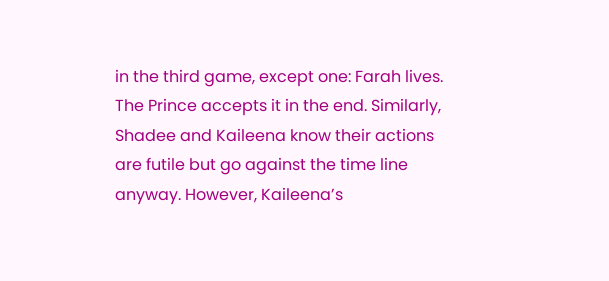in the third game, except one: Farah lives. The Prince accepts it in the end. Similarly, Shadee and Kaileena know their actions are futile but go against the time line anyway. However, Kaileena’s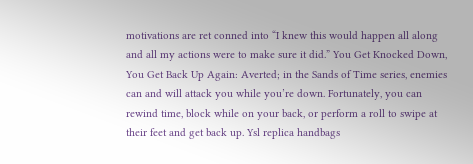motivations are ret conned into “I knew this would happen all along and all my actions were to make sure it did.” You Get Knocked Down, You Get Back Up Again: Averted; in the Sands of Time series, enemies can and will attack you while you’re down. Fortunately, you can rewind time, block while on your back, or perform a roll to swipe at their feet and get back up. Ysl replica handbags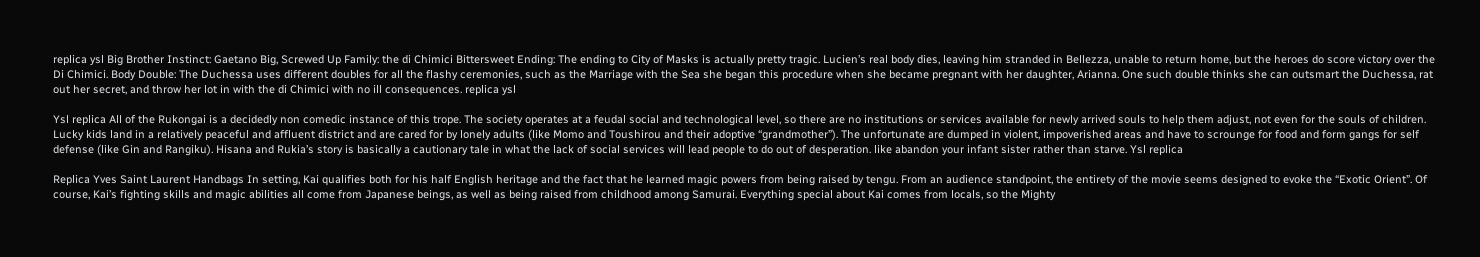replica ysl Big Brother Instinct: Gaetano Big, Screwed Up Family: the di Chimici Bittersweet Ending: The ending to City of Masks is actually pretty tragic. Lucien’s real body dies, leaving him stranded in Bellezza, unable to return home, but the heroes do score victory over the Di Chimici. Body Double: The Duchessa uses different doubles for all the flashy ceremonies, such as the Marriage with the Sea she began this procedure when she became pregnant with her daughter, Arianna. One such double thinks she can outsmart the Duchessa, rat out her secret, and throw her lot in with the di Chimici with no ill consequences. replica ysl

Ysl replica All of the Rukongai is a decidedly non comedic instance of this trope. The society operates at a feudal social and technological level, so there are no institutions or services available for newly arrived souls to help them adjust, not even for the souls of children. Lucky kids land in a relatively peaceful and affluent district and are cared for by lonely adults (like Momo and Toushirou and their adoptive “grandmother”). The unfortunate are dumped in violent, impoverished areas and have to scrounge for food and form gangs for self defense (like Gin and Rangiku). Hisana and Rukia’s story is basically a cautionary tale in what the lack of social services will lead people to do out of desperation. like abandon your infant sister rather than starve. Ysl replica

Replica Yves Saint Laurent Handbags In setting, Kai qualifies both for his half English heritage and the fact that he learned magic powers from being raised by tengu. From an audience standpoint, the entirety of the movie seems designed to evoke the “Exotic Orient”. Of course, Kai’s fighting skills and magic abilities all come from Japanese beings, as well as being raised from childhood among Samurai. Everything special about Kai comes from locals, so the Mighty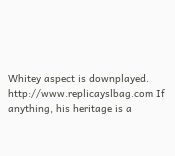Whitey aspect is downplayed. http://www.replicayslbag.com If anything, his heritage is a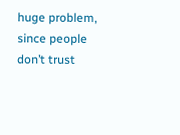huge problem, since people don’t trust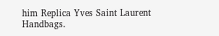him Replica Yves Saint Laurent Handbags.